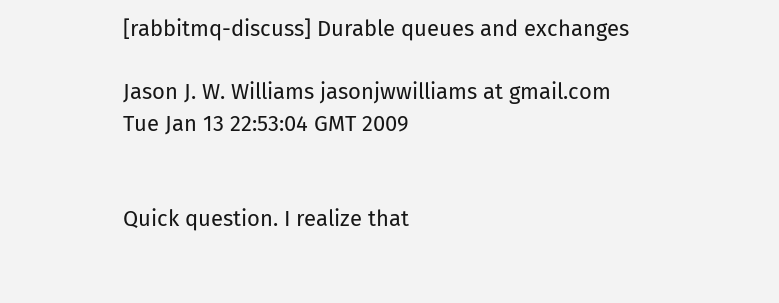[rabbitmq-discuss] Durable queues and exchanges

Jason J. W. Williams jasonjwwilliams at gmail.com
Tue Jan 13 22:53:04 GMT 2009


Quick question. I realize that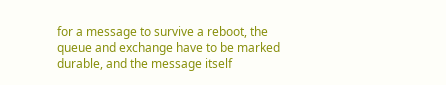for a message to survive a reboot, the
queue and exchange have to be marked durable, and the message itself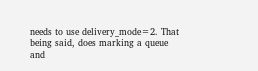needs to use delivery_mode=2. That being said, does marking a queue
and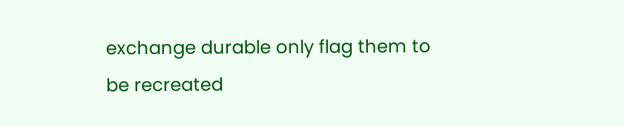exchange durable only flag them to be recreated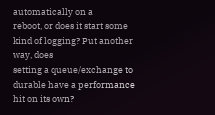automatically on a
reboot, or does it start some kind of logging? Put another way, does
setting a queue/exchange to durable have a performance hit on its own?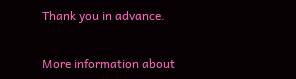Thank you in advance.


More information about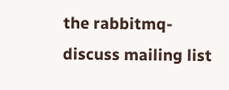the rabbitmq-discuss mailing list